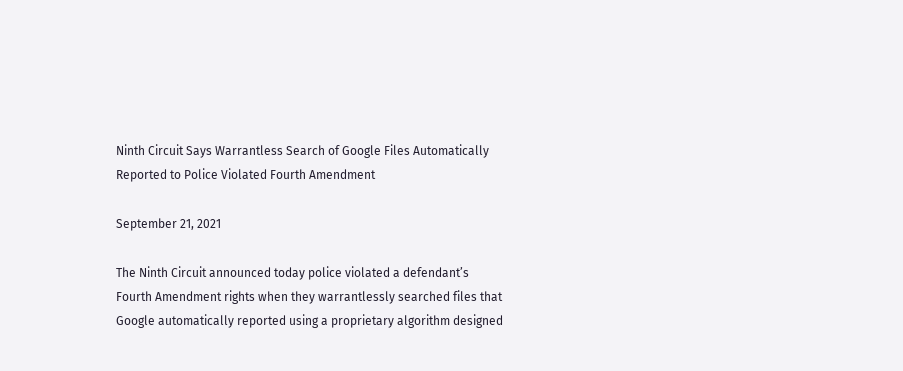Ninth Circuit Says Warrantless Search of Google Files Automatically Reported to Police Violated Fourth Amendment

September 21, 2021

The Ninth Circuit announced today police violated a defendant’s Fourth Amendment rights when they warrantlessly searched files that Google automatically reported using a proprietary algorithm designed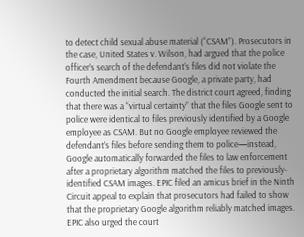to detect child sexual abuse material (“CSAM”). Prosecutors in the case, United States v. Wilson, had argued that the police officer’s search of the defendant’s files did not violate the Fourth Amendment because Google, a private party, had conducted the initial search. The district court agreed, finding that there was a “virtual certainty” that the files Google sent to police were identical to files previously identified by a Google employee as CSAM. But no Google employee reviewed the defendant’s files before sending them to police—instead, Google automatically forwarded the files to law enforcement after a proprietary algorithm matched the files to previously-identified CSAM images. EPIC filed an amicus brief in the Ninth Circuit appeal to explain that prosecutors had failed to show that the proprietary Google algorithm reliably matched images. EPIC also urged the court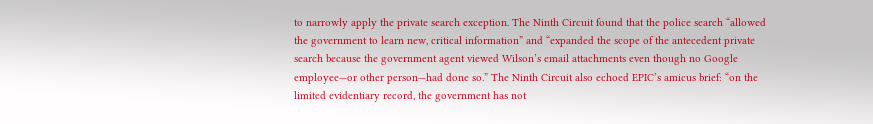to narrowly apply the private search exception. The Ninth Circuit found that the police search “allowed the government to learn new, critical information” and “expanded the scope of the antecedent private search because the government agent viewed Wilson’s email attachments even though no Google employee—or other person—had done so.” The Ninth Circuit also echoed EPIC’s amicus brief: “on the limited evidentiary record, the government has not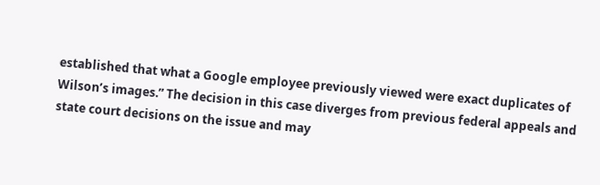established that what a Google employee previously viewed were exact duplicates of Wilson’s images.” The decision in this case diverges from previous federal appeals and state court decisions on the issue and may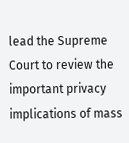lead the Supreme Court to review the important privacy implications of mass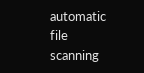automatic file scanning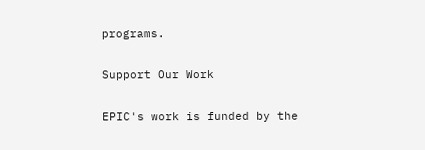programs.

Support Our Work

EPIC's work is funded by the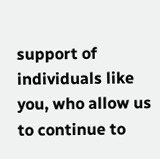support of individuals like you, who allow us to continue to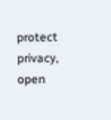protect privacy, open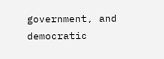government, and democratic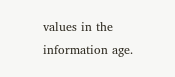values in the information age.